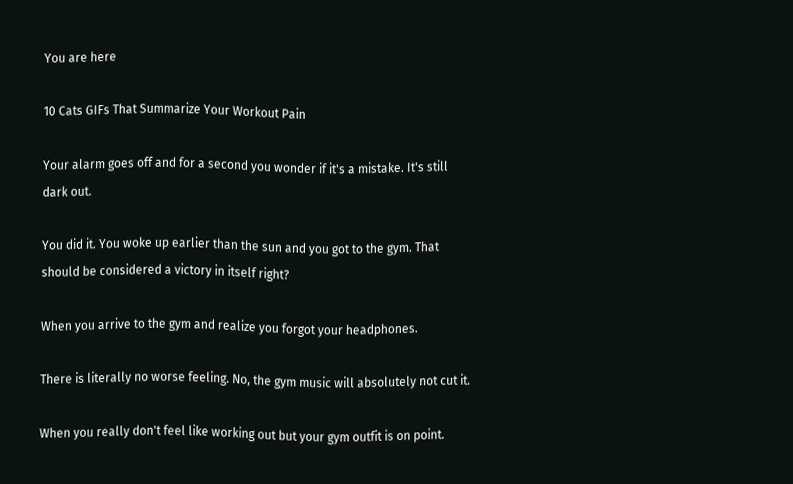You are here

10 Cats GIFs That Summarize Your Workout Pain

Your alarm goes off and for a second you wonder if it's a mistake. It's still dark out.

You did it. You woke up earlier than the sun and you got to the gym. That should be considered a victory in itself right?

When you arrive to the gym and realize you forgot your headphones.

There is literally no worse feeling. No, the gym music will absolutely not cut it.

When you really don't feel like working out but your gym outfit is on point.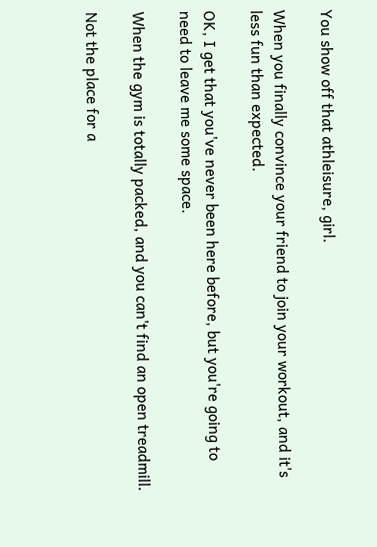You show off that athleisure, girl.

When you finally convince your friend to join your workout, and it's less fun than expected.

OK, I get that you've never been here before, but you're going to need to leave me some space.

When the gym is totally packed, and you can't find an open treadmill.

Not the place for a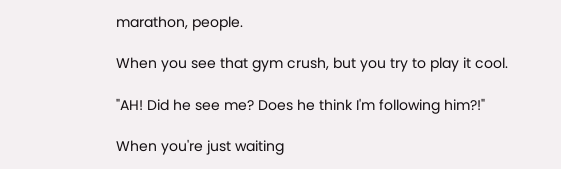marathon, people.

When you see that gym crush, but you try to play it cool.

"AH! Did he see me? Does he think I'm following him?!"

When you're just waiting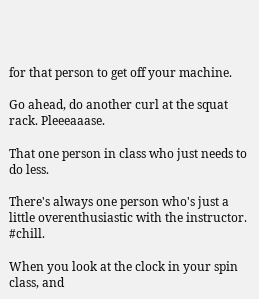for that person to get off your machine.

Go ahead, do another curl at the squat rack. Pleeeaaase.

That one person in class who just needs to do less.

There's always one person who's just a little overenthusiastic with the instructor. #chill.

When you look at the clock in your spin class, and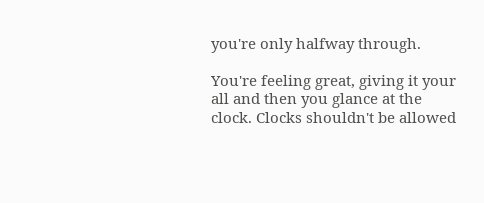you're only halfway through.

You're feeling great, giving it your all and then you glance at the clock. Clocks shouldn't be allowed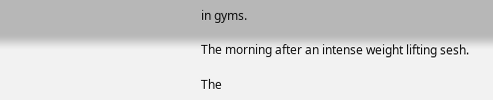in gyms.

The morning after an intense weight lifting sesh.

The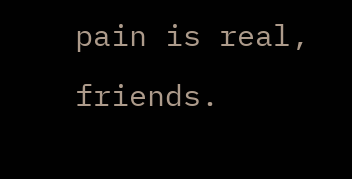pain is real, friends.